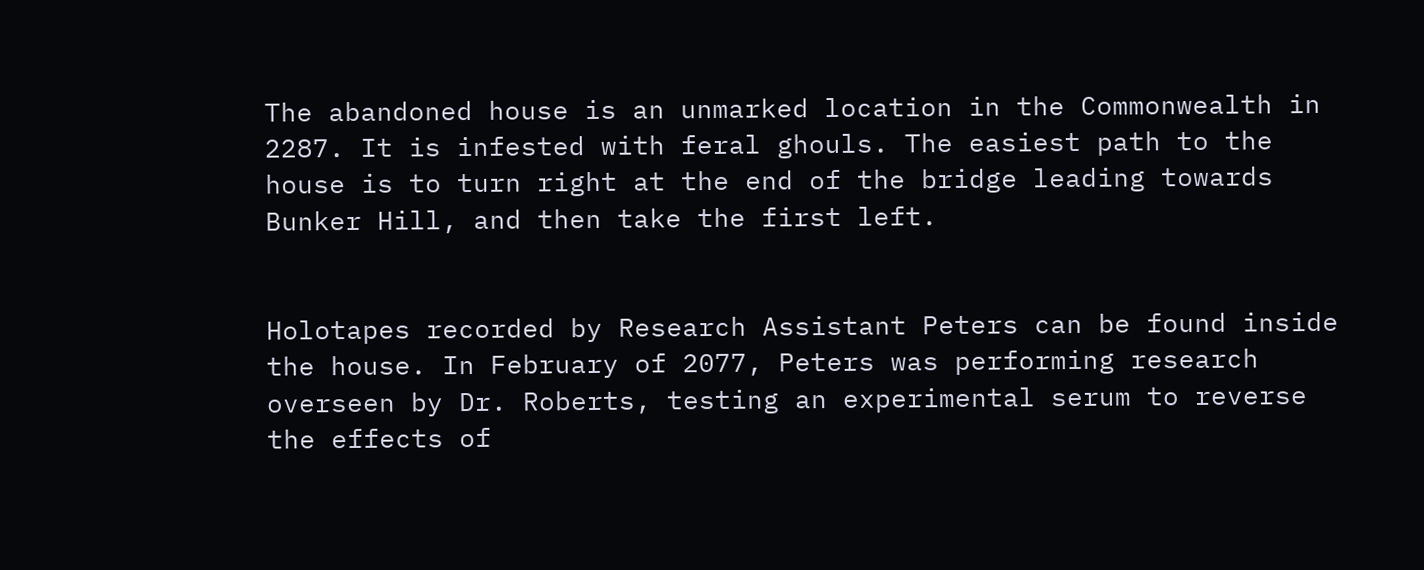The abandoned house is an unmarked location in the Commonwealth in 2287. It is infested with feral ghouls. The easiest path to the house is to turn right at the end of the bridge leading towards Bunker Hill, and then take the first left.


Holotapes recorded by Research Assistant Peters can be found inside the house. In February of 2077, Peters was performing research overseen by Dr. Roberts, testing an experimental serum to reverse the effects of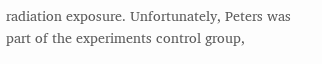radiation exposure. Unfortunately, Peters was part of the experiments control group,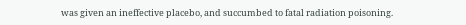was given an ineffective placebo, and succumbed to fatal radiation poisoning.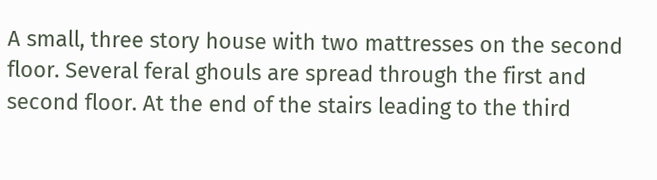A small, three story house with two mattresses on the second floor. Several feral ghouls are spread through the first and second floor. At the end of the stairs leading to the third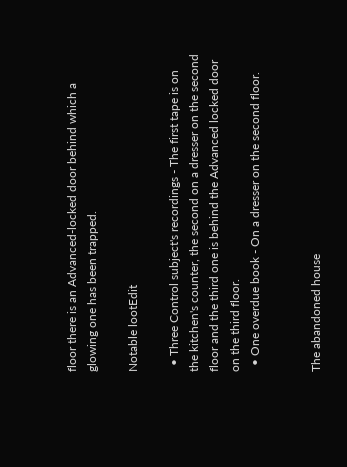floor there is an Advanced-locked door behind which a glowing one has been trapped.

Notable lootEdit

  • Three Control subject's recordings - The first tape is on the kitchen's counter, the second on a dresser on the second floor and the third one is behind the Advanced locked door on the third floor.
  • One overdue book - On a dresser on the second floor.


The abandoned house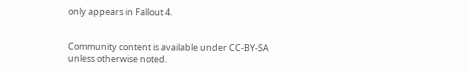only appears in Fallout 4.


Community content is available under CC-BY-SA unless otherwise noted.